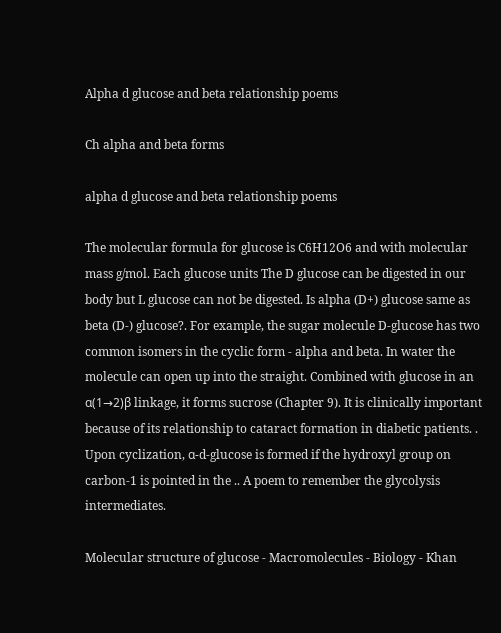Alpha d glucose and beta relationship poems

Ch alpha and beta forms

alpha d glucose and beta relationship poems

The molecular formula for glucose is C6H12O6 and with molecular mass g/mol. Each glucose units The D glucose can be digested in our body but L glucose can not be digested. Is alpha (D+) glucose same as beta (D-) glucose?. For example, the sugar molecule D-glucose has two common isomers in the cyclic form - alpha and beta. In water the molecule can open up into the straight. Combined with glucose in an α(1→2)β linkage, it forms sucrose (Chapter 9). It is clinically important because of its relationship to cataract formation in diabetic patients. . Upon cyclization, α-d-glucose is formed if the hydroxyl group on carbon-1 is pointed in the .. A poem to remember the glycolysis intermediates.

Molecular structure of glucose - Macromolecules - Biology - Khan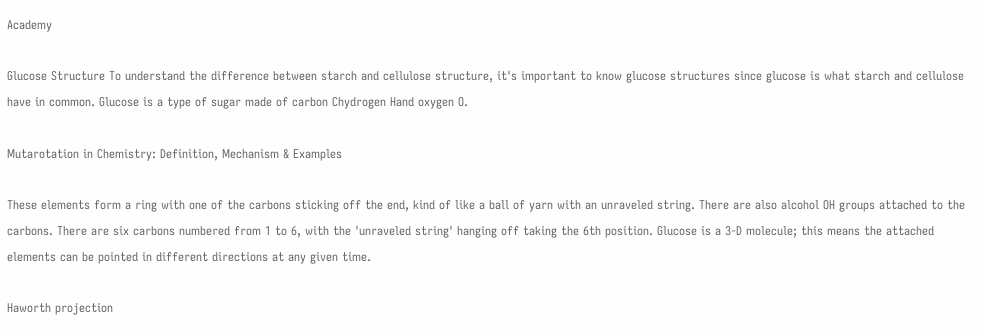Academy

Glucose Structure To understand the difference between starch and cellulose structure, it's important to know glucose structures since glucose is what starch and cellulose have in common. Glucose is a type of sugar made of carbon Chydrogen Hand oxygen O.

Mutarotation in Chemistry: Definition, Mechanism & Examples

These elements form a ring with one of the carbons sticking off the end, kind of like a ball of yarn with an unraveled string. There are also alcohol OH groups attached to the carbons. There are six carbons numbered from 1 to 6, with the 'unraveled string' hanging off taking the 6th position. Glucose is a 3-D molecule; this means the attached elements can be pointed in different directions at any given time.

Haworth projection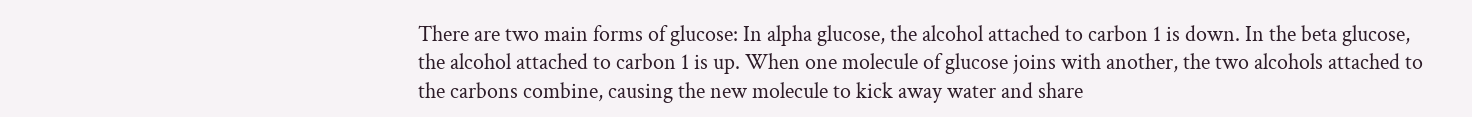There are two main forms of glucose: In alpha glucose, the alcohol attached to carbon 1 is down. In the beta glucose, the alcohol attached to carbon 1 is up. When one molecule of glucose joins with another, the two alcohols attached to the carbons combine, causing the new molecule to kick away water and share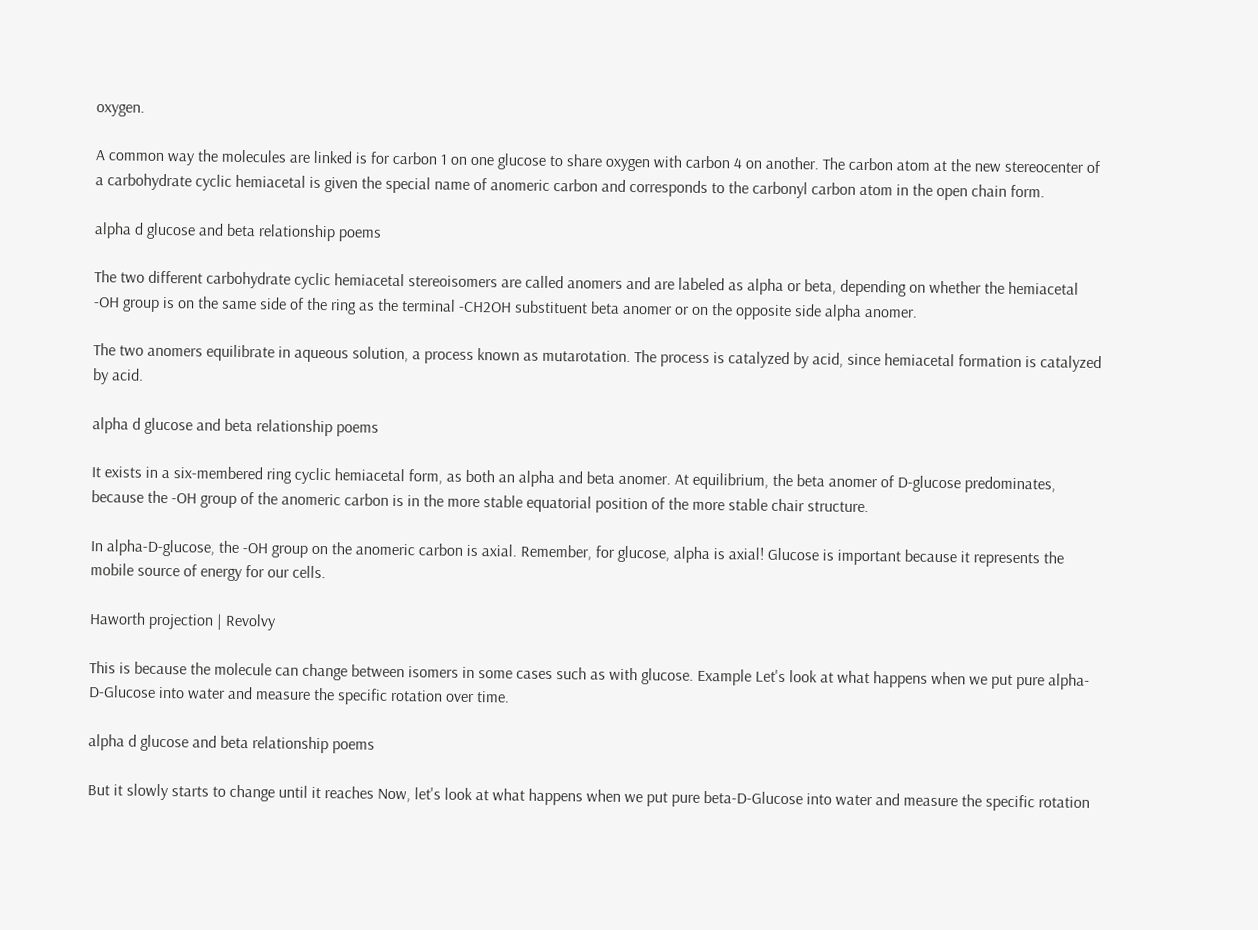oxygen.

A common way the molecules are linked is for carbon 1 on one glucose to share oxygen with carbon 4 on another. The carbon atom at the new stereocenter of a carbohydrate cyclic hemiacetal is given the special name of anomeric carbon and corresponds to the carbonyl carbon atom in the open chain form.

alpha d glucose and beta relationship poems

The two different carbohydrate cyclic hemiacetal stereoisomers are called anomers and are labeled as alpha or beta, depending on whether the hemiacetal -OH group is on the same side of the ring as the terminal -CH2OH substituent beta anomer or on the opposite side alpha anomer.

The two anomers equilibrate in aqueous solution, a process known as mutarotation. The process is catalyzed by acid, since hemiacetal formation is catalyzed by acid.

alpha d glucose and beta relationship poems

It exists in a six-membered ring cyclic hemiacetal form, as both an alpha and beta anomer. At equilibrium, the beta anomer of D-glucose predominates, because the -OH group of the anomeric carbon is in the more stable equatorial position of the more stable chair structure.

In alpha-D-glucose, the -OH group on the anomeric carbon is axial. Remember, for glucose, alpha is axial! Glucose is important because it represents the mobile source of energy for our cells.

Haworth projection | Revolvy

This is because the molecule can change between isomers in some cases such as with glucose. Example Let's look at what happens when we put pure alpha-D-Glucose into water and measure the specific rotation over time.

alpha d glucose and beta relationship poems

But it slowly starts to change until it reaches Now, let's look at what happens when we put pure beta-D-Glucose into water and measure the specific rotation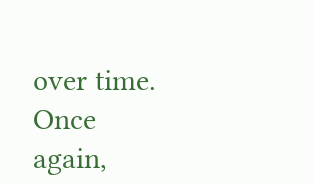over time. Once again,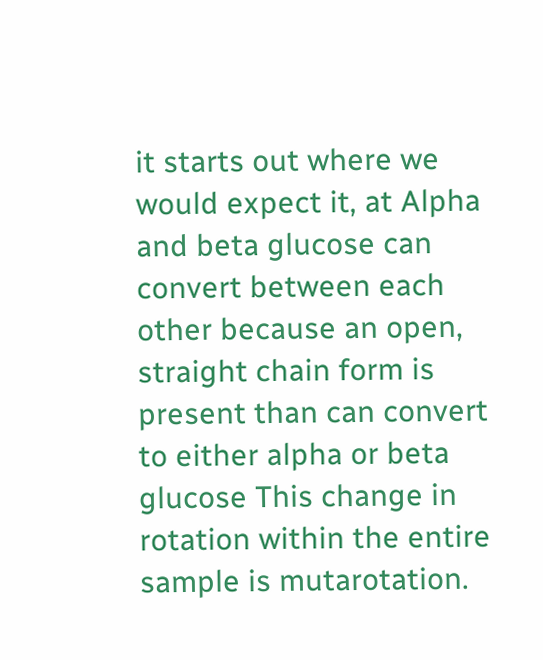it starts out where we would expect it, at Alpha and beta glucose can convert between each other because an open, straight chain form is present than can convert to either alpha or beta glucose This change in rotation within the entire sample is mutarotation.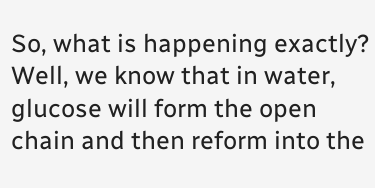So, what is happening exactly? Well, we know that in water, glucose will form the open chain and then reform into the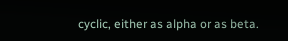cyclic, either as alpha or as beta.